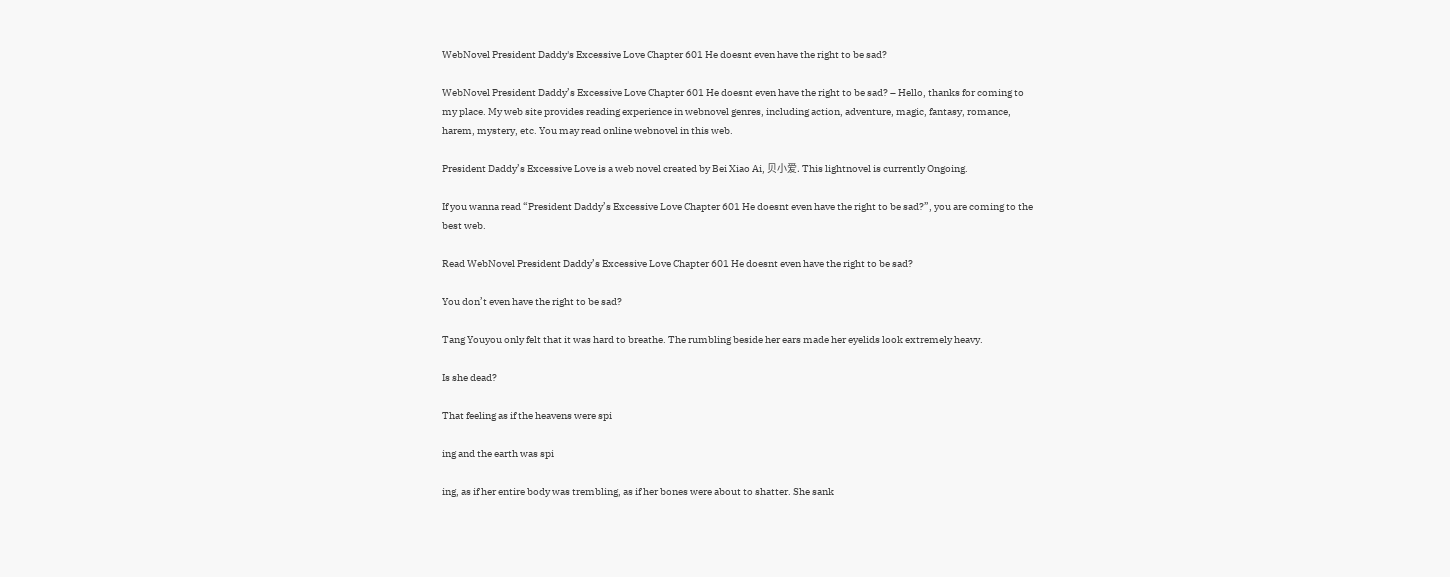WebNovel President Daddy's Excessive Love Chapter 601 He doesnt even have the right to be sad?

WebNovel President Daddy’s Excessive Love Chapter 601 He doesnt even have the right to be sad? – Hello, thanks for coming to my place. My web site provides reading experience in webnovel genres, including action, adventure, magic, fantasy, romance, harem, mystery, etc. You may read online webnovel in this web.

President Daddy’s Excessive Love is a web novel created by Bei Xiao Ai, 贝小爱. This lightnovel is currently Ongoing.

If you wanna read “President Daddy’s Excessive Love Chapter 601 He doesnt even have the right to be sad?”, you are coming to the best web.

Read WebNovel President Daddy’s Excessive Love Chapter 601 He doesnt even have the right to be sad?

You don’t even have the right to be sad?

Tang Youyou only felt that it was hard to breathe. The rumbling beside her ears made her eyelids look extremely heavy.

Is she dead?

That feeling as if the heavens were spi

ing and the earth was spi

ing, as if her entire body was trembling, as if her bones were about to shatter. She sank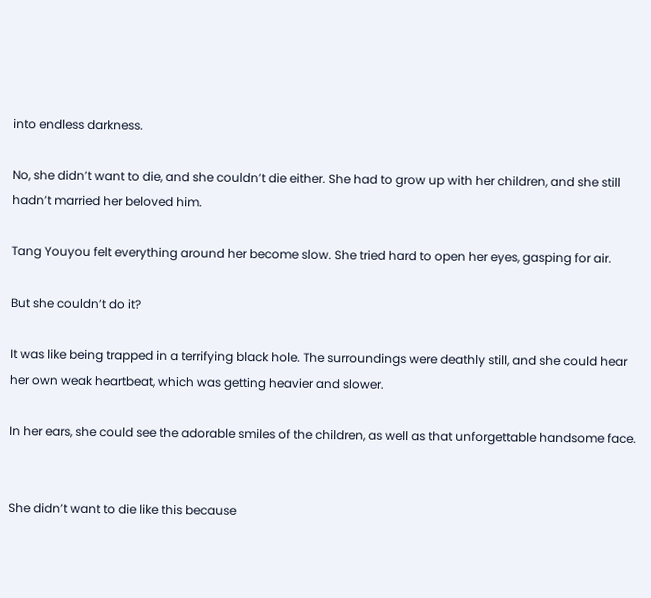into endless darkness.

No, she didn’t want to die, and she couldn’t die either. She had to grow up with her children, and she still hadn’t married her beloved him.

Tang Youyou felt everything around her become slow. She tried hard to open her eyes, gasping for air.

But she couldn’t do it?

It was like being trapped in a terrifying black hole. The surroundings were deathly still, and she could hear her own weak heartbeat, which was getting heavier and slower.

In her ears, she could see the adorable smiles of the children, as well as that unforgettable handsome face.


She didn’t want to die like this because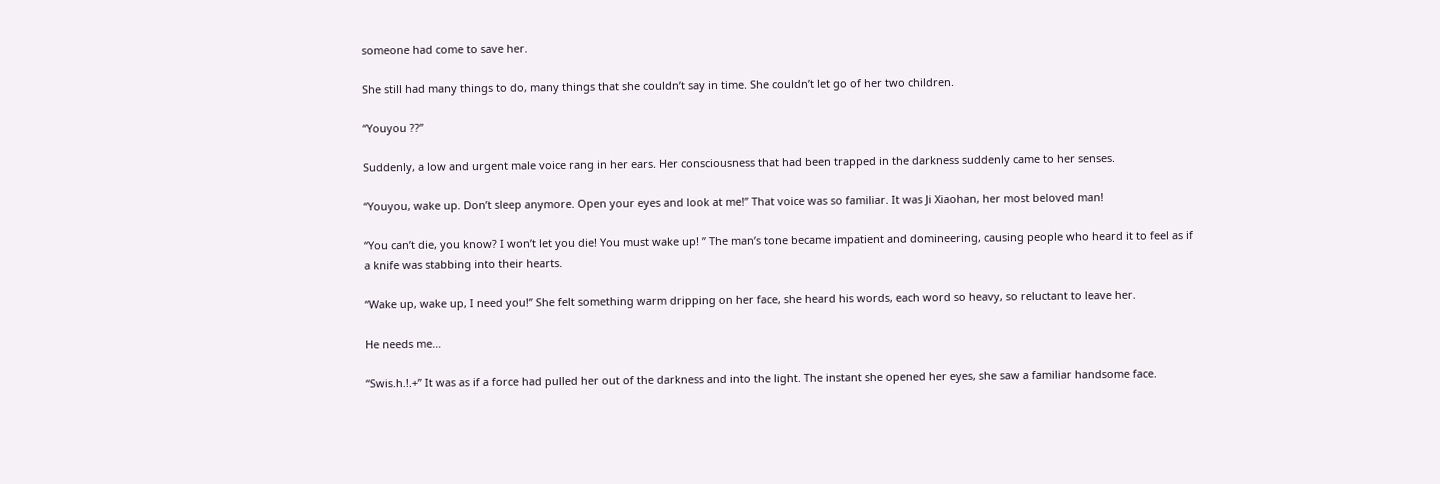someone had come to save her.

She still had many things to do, many things that she couldn’t say in time. She couldn’t let go of her two children.

“Youyou ??”

Suddenly, a low and urgent male voice rang in her ears. Her consciousness that had been trapped in the darkness suddenly came to her senses.

“Youyou, wake up. Don’t sleep anymore. Open your eyes and look at me!” That voice was so familiar. It was Ji Xiaohan, her most beloved man!

“You can’t die, you know? I won’t let you die! You must wake up! ” The man’s tone became impatient and domineering, causing people who heard it to feel as if a knife was stabbing into their hearts.

“Wake up, wake up, I need you!” She felt something warm dripping on her face, she heard his words, each word so heavy, so reluctant to leave her.

He needs me…

“Swis.h.!.+” It was as if a force had pulled her out of the darkness and into the light. The instant she opened her eyes, she saw a familiar handsome face.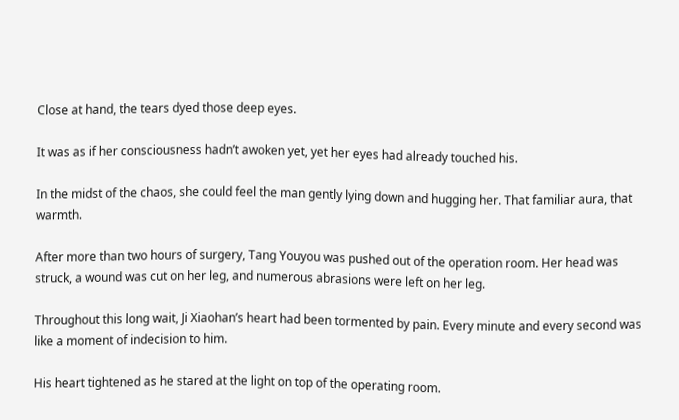Close at hand, the tears dyed those deep eyes.

It was as if her consciousness hadn’t awoken yet, yet her eyes had already touched his.

In the midst of the chaos, she could feel the man gently lying down and hugging her. That familiar aura, that warmth.

After more than two hours of surgery, Tang Youyou was pushed out of the operation room. Her head was struck, a wound was cut on her leg, and numerous abrasions were left on her leg.

Throughout this long wait, Ji Xiaohan’s heart had been tormented by pain. Every minute and every second was like a moment of indecision to him.

His heart tightened as he stared at the light on top of the operating room.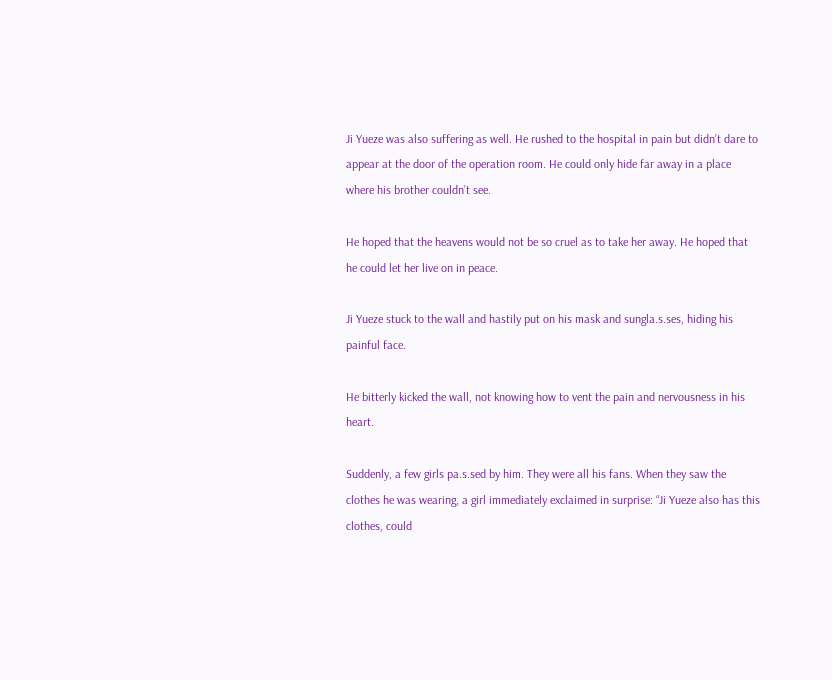Ji Yueze was also suffering as well. He rushed to the hospital in pain but didn’t dare to appear at the door of the operation room. He could only hide far away in a place where his brother couldn’t see.

He hoped that the heavens would not be so cruel as to take her away. He hoped that he could let her live on in peace.

Ji Yueze stuck to the wall and hastily put on his mask and sungla.s.ses, hiding his painful face.

He bitterly kicked the wall, not knowing how to vent the pain and nervousness in his heart.

Suddenly, a few girls pa.s.sed by him. They were all his fans. When they saw the clothes he was wearing, a girl immediately exclaimed in surprise: “Ji Yueze also has this clothes, could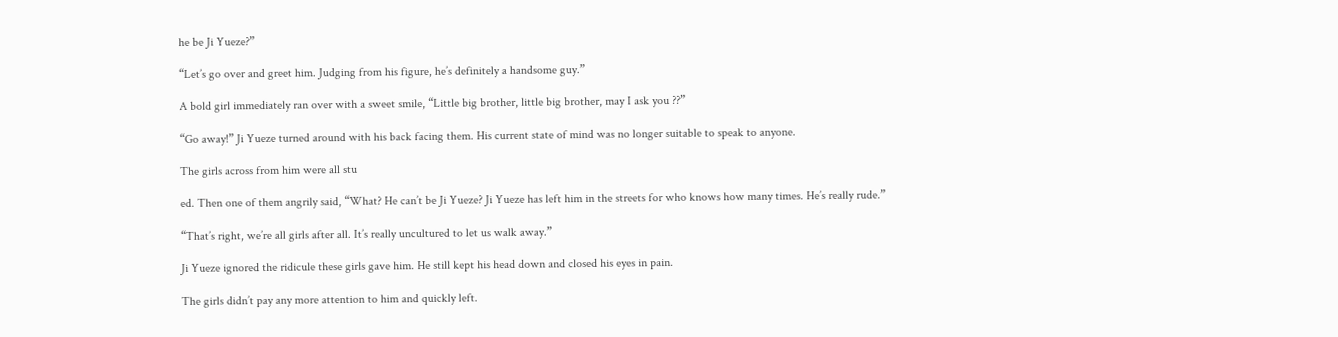he be Ji Yueze?”

“Let’s go over and greet him. Judging from his figure, he’s definitely a handsome guy.”

A bold girl immediately ran over with a sweet smile, “Little big brother, little big brother, may I ask you ??”

“Go away!” Ji Yueze turned around with his back facing them. His current state of mind was no longer suitable to speak to anyone.

The girls across from him were all stu

ed. Then one of them angrily said, “What? He can’t be Ji Yueze? Ji Yueze has left him in the streets for who knows how many times. He’s really rude.”

“That’s right, we’re all girls after all. It’s really uncultured to let us walk away.”

Ji Yueze ignored the ridicule these girls gave him. He still kept his head down and closed his eyes in pain.

The girls didn’t pay any more attention to him and quickly left.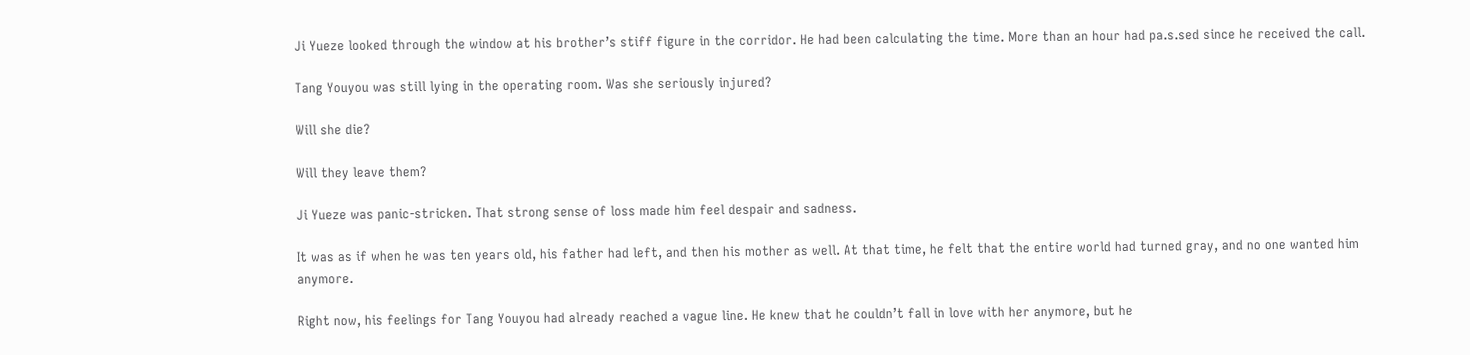Ji Yueze looked through the window at his brother’s stiff figure in the corridor. He had been calculating the time. More than an hour had pa.s.sed since he received the call.

Tang Youyou was still lying in the operating room. Was she seriously injured?

Will she die?

Will they leave them?

Ji Yueze was panic-stricken. That strong sense of loss made him feel despair and sadness.

It was as if when he was ten years old, his father had left, and then his mother as well. At that time, he felt that the entire world had turned gray, and no one wanted him anymore.

Right now, his feelings for Tang Youyou had already reached a vague line. He knew that he couldn’t fall in love with her anymore, but he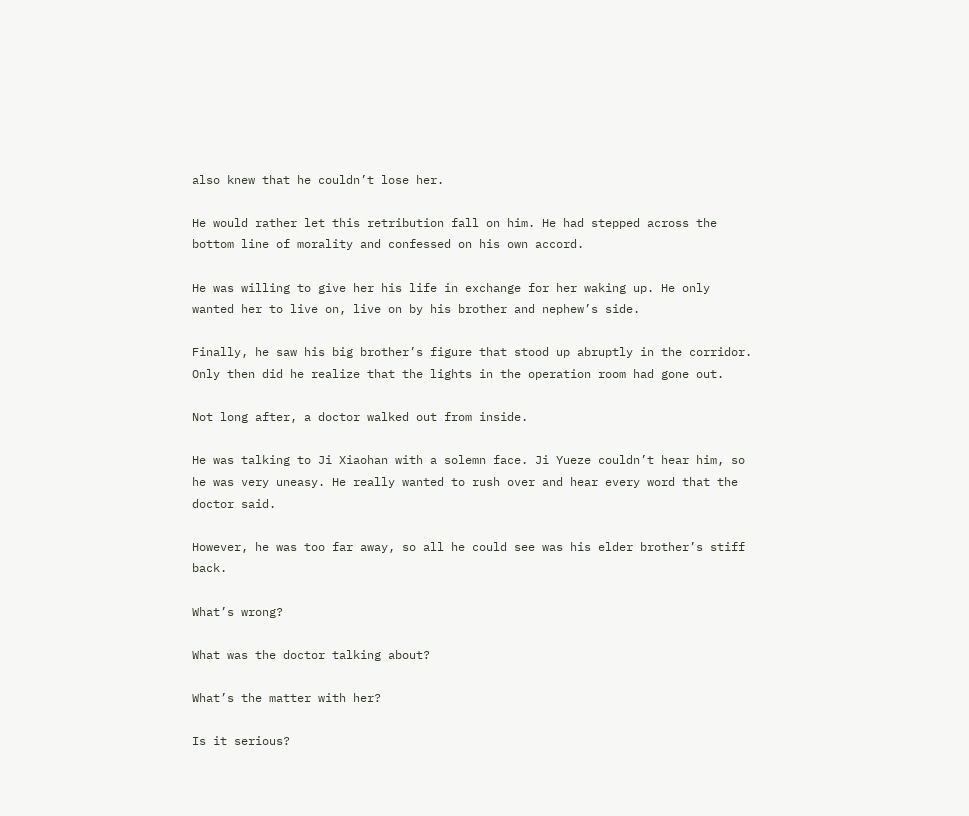also knew that he couldn’t lose her.

He would rather let this retribution fall on him. He had stepped across the bottom line of morality and confessed on his own accord.

He was willing to give her his life in exchange for her waking up. He only wanted her to live on, live on by his brother and nephew’s side.

Finally, he saw his big brother’s figure that stood up abruptly in the corridor. Only then did he realize that the lights in the operation room had gone out.

Not long after, a doctor walked out from inside.

He was talking to Ji Xiaohan with a solemn face. Ji Yueze couldn’t hear him, so he was very uneasy. He really wanted to rush over and hear every word that the doctor said.

However, he was too far away, so all he could see was his elder brother’s stiff back.

What’s wrong?

What was the doctor talking about?

What’s the matter with her?

Is it serious?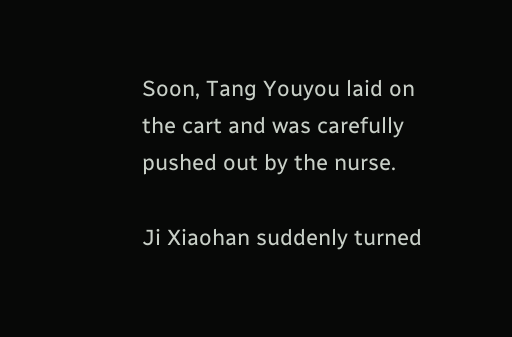Soon, Tang Youyou laid on the cart and was carefully pushed out by the nurse.

Ji Xiaohan suddenly turned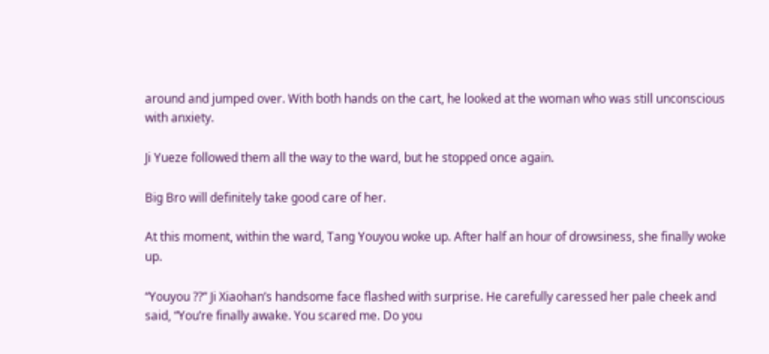around and jumped over. With both hands on the cart, he looked at the woman who was still unconscious with anxiety.

Ji Yueze followed them all the way to the ward, but he stopped once again.

Big Bro will definitely take good care of her.

At this moment, within the ward, Tang Youyou woke up. After half an hour of drowsiness, she finally woke up.

“Youyou ??” Ji Xiaohan’s handsome face flashed with surprise. He carefully caressed her pale cheek and said, “You’re finally awake. You scared me. Do you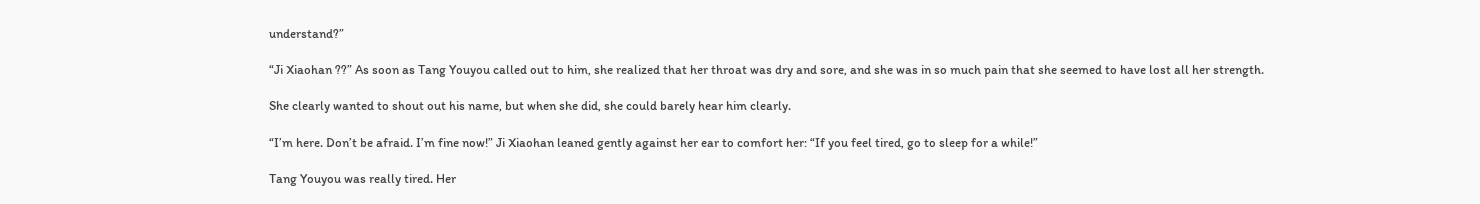understand?”

“Ji Xiaohan ??” As soon as Tang Youyou called out to him, she realized that her throat was dry and sore, and she was in so much pain that she seemed to have lost all her strength.

She clearly wanted to shout out his name, but when she did, she could barely hear him clearly.

“I’m here. Don’t be afraid. I’m fine now!” Ji Xiaohan leaned gently against her ear to comfort her: “If you feel tired, go to sleep for a while!”

Tang Youyou was really tired. Her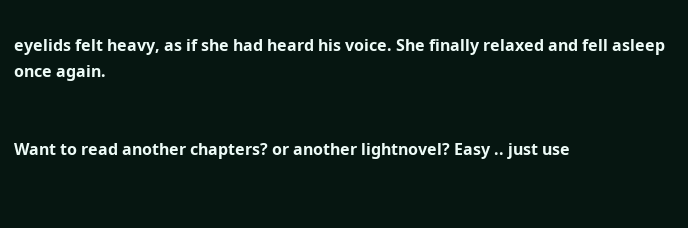eyelids felt heavy, as if she had heard his voice. She finally relaxed and fell asleep once again.


Want to read another chapters? or another lightnovel? Easy .. just use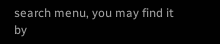search menu, you may find it by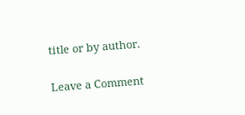title or by author.

Leave a Comment